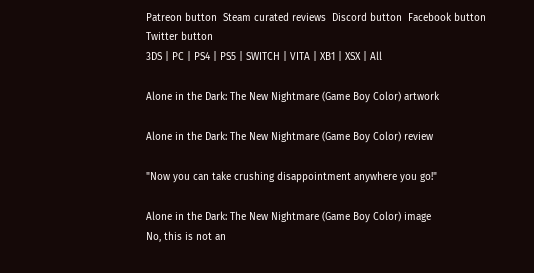Patreon button  Steam curated reviews  Discord button  Facebook button  Twitter button
3DS | PC | PS4 | PS5 | SWITCH | VITA | XB1 | XSX | All

Alone in the Dark: The New Nightmare (Game Boy Color) artwork

Alone in the Dark: The New Nightmare (Game Boy Color) review

"Now you can take crushing disappointment anywhere you go!"

Alone in the Dark: The New Nightmare (Game Boy Color) image
No, this is not an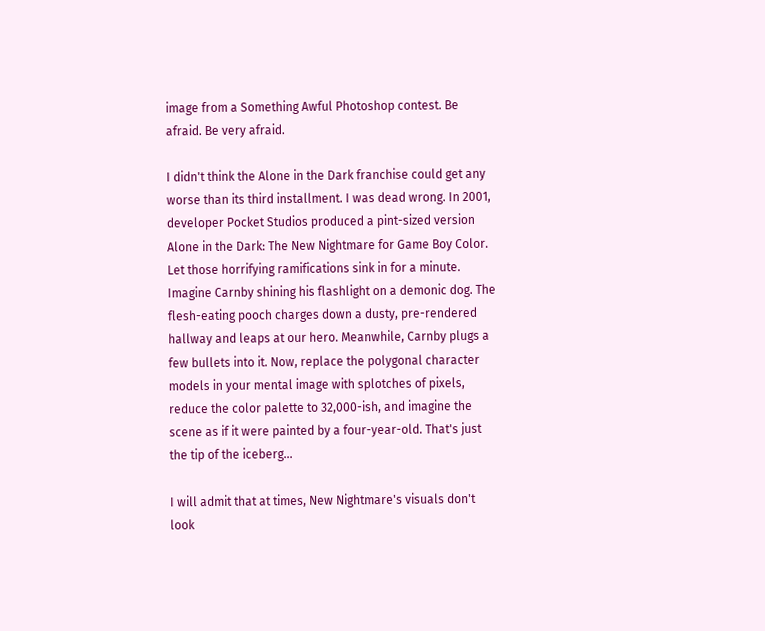image from a Something Awful Photoshop contest. Be afraid. Be very afraid.

I didn't think the Alone in the Dark franchise could get any worse than its third installment. I was dead wrong. In 2001, developer Pocket Studios produced a pint-sized version Alone in the Dark: The New Nightmare for Game Boy Color. Let those horrifying ramifications sink in for a minute. Imagine Carnby shining his flashlight on a demonic dog. The flesh-eating pooch charges down a dusty, pre-rendered hallway and leaps at our hero. Meanwhile, Carnby plugs a few bullets into it. Now, replace the polygonal character models in your mental image with splotches of pixels, reduce the color palette to 32,000-ish, and imagine the scene as if it were painted by a four-year-old. That's just the tip of the iceberg...

I will admit that at times, New Nightmare's visuals don't look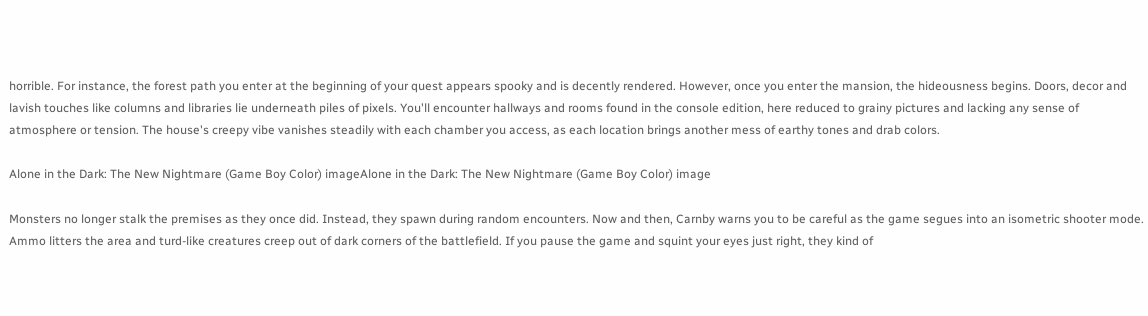horrible. For instance, the forest path you enter at the beginning of your quest appears spooky and is decently rendered. However, once you enter the mansion, the hideousness begins. Doors, decor and lavish touches like columns and libraries lie underneath piles of pixels. You'll encounter hallways and rooms found in the console edition, here reduced to grainy pictures and lacking any sense of atmosphere or tension. The house's creepy vibe vanishes steadily with each chamber you access, as each location brings another mess of earthy tones and drab colors.

Alone in the Dark: The New Nightmare (Game Boy Color) imageAlone in the Dark: The New Nightmare (Game Boy Color) image

Monsters no longer stalk the premises as they once did. Instead, they spawn during random encounters. Now and then, Carnby warns you to be careful as the game segues into an isometric shooter mode. Ammo litters the area and turd-like creatures creep out of dark corners of the battlefield. If you pause the game and squint your eyes just right, they kind of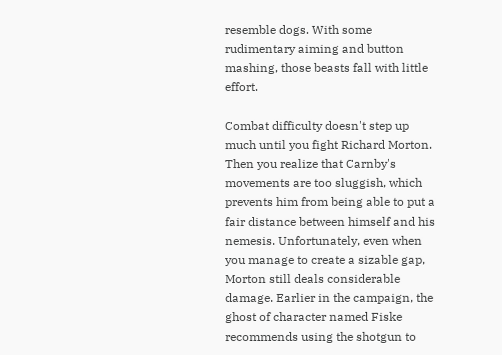resemble dogs. With some rudimentary aiming and button mashing, those beasts fall with little effort.

Combat difficulty doesn't step up much until you fight Richard Morton. Then you realize that Carnby's movements are too sluggish, which prevents him from being able to put a fair distance between himself and his nemesis. Unfortunately, even when you manage to create a sizable gap, Morton still deals considerable damage. Earlier in the campaign, the ghost of character named Fiske recommends using the shotgun to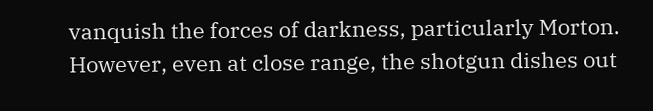vanquish the forces of darkness, particularly Morton. However, even at close range, the shotgun dishes out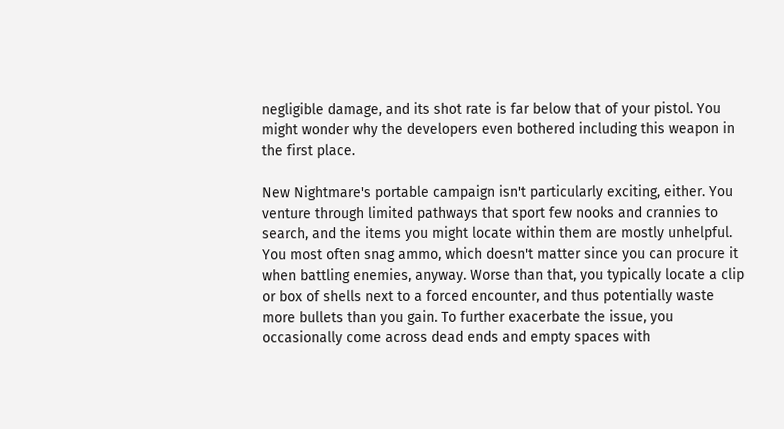negligible damage, and its shot rate is far below that of your pistol. You might wonder why the developers even bothered including this weapon in the first place.

New Nightmare's portable campaign isn't particularly exciting, either. You venture through limited pathways that sport few nooks and crannies to search, and the items you might locate within them are mostly unhelpful. You most often snag ammo, which doesn't matter since you can procure it when battling enemies, anyway. Worse than that, you typically locate a clip or box of shells next to a forced encounter, and thus potentially waste more bullets than you gain. To further exacerbate the issue, you occasionally come across dead ends and empty spaces with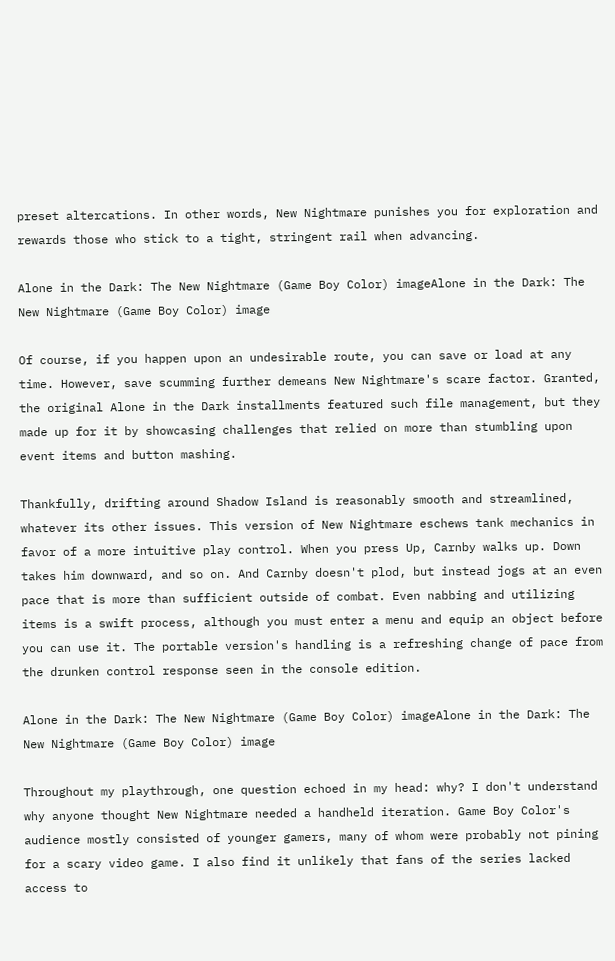preset altercations. In other words, New Nightmare punishes you for exploration and rewards those who stick to a tight, stringent rail when advancing.

Alone in the Dark: The New Nightmare (Game Boy Color) imageAlone in the Dark: The New Nightmare (Game Boy Color) image

Of course, if you happen upon an undesirable route, you can save or load at any time. However, save scumming further demeans New Nightmare's scare factor. Granted, the original Alone in the Dark installments featured such file management, but they made up for it by showcasing challenges that relied on more than stumbling upon event items and button mashing.

Thankfully, drifting around Shadow Island is reasonably smooth and streamlined, whatever its other issues. This version of New Nightmare eschews tank mechanics in favor of a more intuitive play control. When you press Up, Carnby walks up. Down takes him downward, and so on. And Carnby doesn't plod, but instead jogs at an even pace that is more than sufficient outside of combat. Even nabbing and utilizing items is a swift process, although you must enter a menu and equip an object before you can use it. The portable version's handling is a refreshing change of pace from the drunken control response seen in the console edition.

Alone in the Dark: The New Nightmare (Game Boy Color) imageAlone in the Dark: The New Nightmare (Game Boy Color) image

Throughout my playthrough, one question echoed in my head: why? I don't understand why anyone thought New Nightmare needed a handheld iteration. Game Boy Color's audience mostly consisted of younger gamers, many of whom were probably not pining for a scary video game. I also find it unlikely that fans of the series lacked access to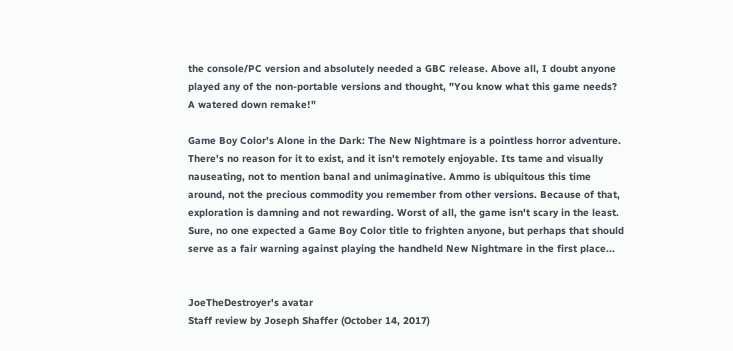the console/PC version and absolutely needed a GBC release. Above all, I doubt anyone played any of the non-portable versions and thought, "You know what this game needs? A watered down remake!"

Game Boy Color's Alone in the Dark: The New Nightmare is a pointless horror adventure. There's no reason for it to exist, and it isn't remotely enjoyable. Its tame and visually nauseating, not to mention banal and unimaginative. Ammo is ubiquitous this time around, not the precious commodity you remember from other versions. Because of that, exploration is damning and not rewarding. Worst of all, the game isn't scary in the least. Sure, no one expected a Game Boy Color title to frighten anyone, but perhaps that should serve as a fair warning against playing the handheld New Nightmare in the first place...


JoeTheDestroyer's avatar
Staff review by Joseph Shaffer (October 14, 2017)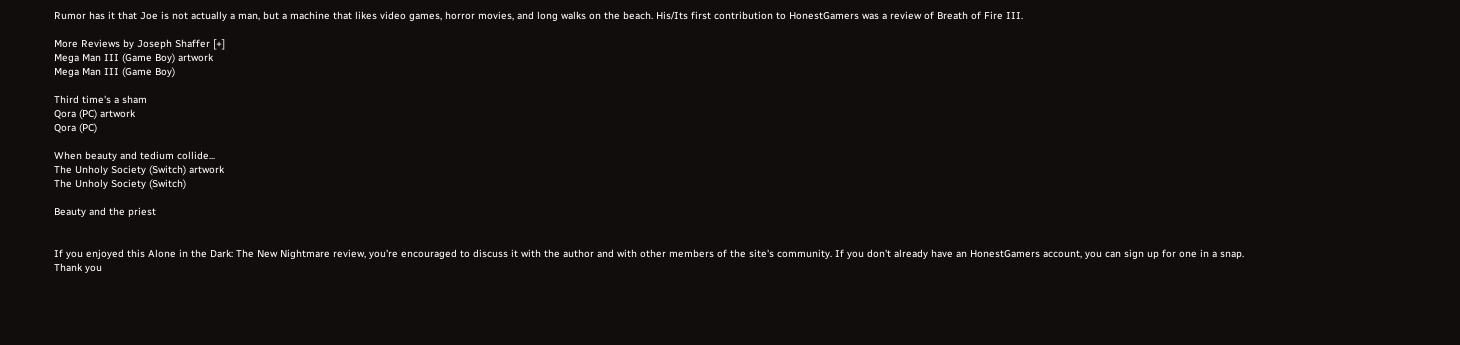Rumor has it that Joe is not actually a man, but a machine that likes video games, horror movies, and long walks on the beach. His/Its first contribution to HonestGamers was a review of Breath of Fire III.

More Reviews by Joseph Shaffer [+]
Mega Man III (Game Boy) artwork
Mega Man III (Game Boy)

Third time's a sham
Qora (PC) artwork
Qora (PC)

When beauty and tedium collide...
The Unholy Society (Switch) artwork
The Unholy Society (Switch)

Beauty and the priest


If you enjoyed this Alone in the Dark: The New Nightmare review, you're encouraged to discuss it with the author and with other members of the site's community. If you don't already have an HonestGamers account, you can sign up for one in a snap. Thank you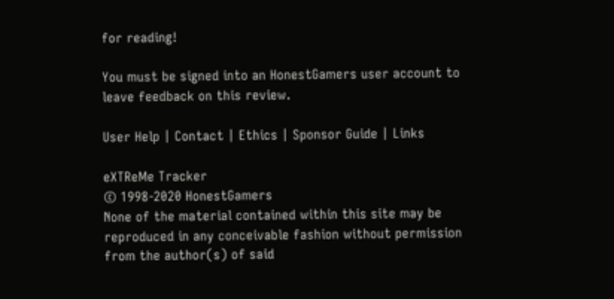for reading!

You must be signed into an HonestGamers user account to leave feedback on this review.

User Help | Contact | Ethics | Sponsor Guide | Links

eXTReMe Tracker
© 1998-2020 HonestGamers
None of the material contained within this site may be reproduced in any conceivable fashion without permission from the author(s) of said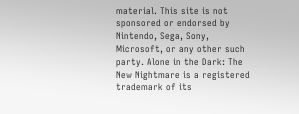material. This site is not sponsored or endorsed by Nintendo, Sega, Sony, Microsoft, or any other such party. Alone in the Dark: The New Nightmare is a registered trademark of its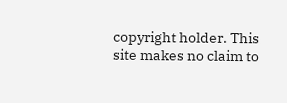copyright holder. This site makes no claim to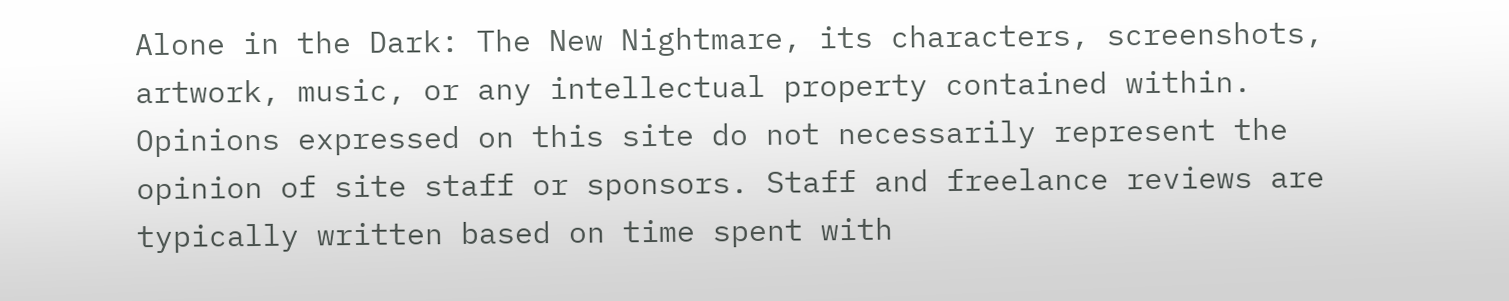Alone in the Dark: The New Nightmare, its characters, screenshots, artwork, music, or any intellectual property contained within. Opinions expressed on this site do not necessarily represent the opinion of site staff or sponsors. Staff and freelance reviews are typically written based on time spent with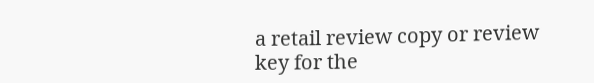a retail review copy or review key for the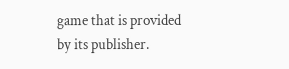game that is provided by its publisher.